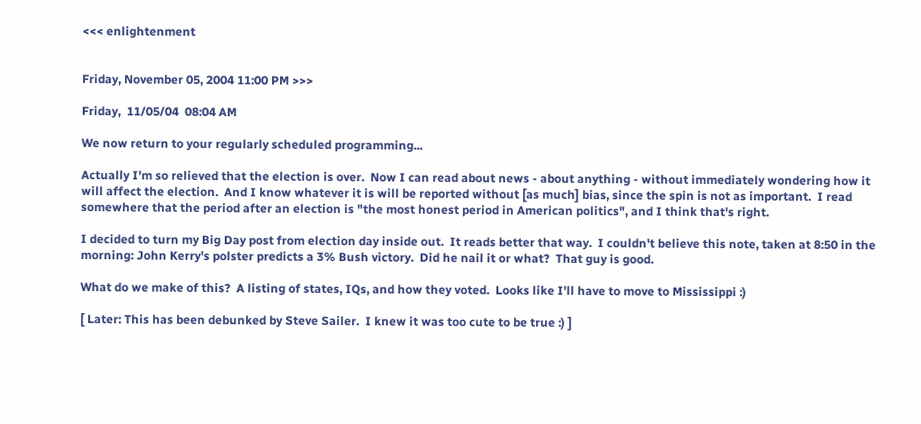<<< enlightenment


Friday, November 05, 2004 11:00 PM >>>

Friday,  11/05/04  08:04 AM

We now return to your regularly scheduled programming...

Actually I'm so relieved that the election is over.  Now I can read about news - about anything - without immediately wondering how it will affect the election.  And I know whatever it is will be reported without [as much] bias, since the spin is not as important.  I read somewhere that the period after an election is "the most honest period in American politics", and I think that's right.

I decided to turn my Big Day post from election day inside out.  It reads better that way.  I couldn't believe this note, taken at 8:50 in the morning: John Kerry's polster predicts a 3% Bush victory.  Did he nail it or what?  That guy is good.

What do we make of this?  A listing of states, IQs, and how they voted.  Looks like I'll have to move to Mississippi :)

[ Later: This has been debunked by Steve Sailer.  I knew it was too cute to be true :) ]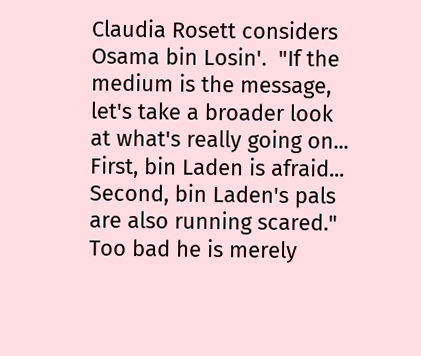Claudia Rosett considers Osama bin Losin'.  "If the medium is the message, let's take a broader look at what's really going on...  First, bin Laden is afraid...  Second, bin Laden's pals are also running scared."  Too bad he is merely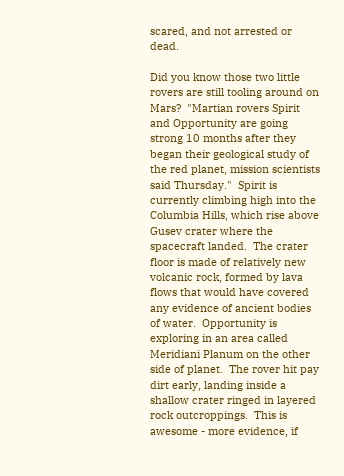scared, and not arrested or dead.

Did you know those two little rovers are still tooling around on Mars?  "Martian rovers Spirit and Opportunity are going strong 10 months after they began their geological study of the red planet, mission scientists said Thursday."  Spirit is currently climbing high into the Columbia Hills, which rise above Gusev crater where the spacecraft landed.  The crater floor is made of relatively new volcanic rock, formed by lava flows that would have covered any evidence of ancient bodies of water.  Opportunity is exploring in an area called Meridiani Planum on the other side of planet.  The rover hit pay dirt early, landing inside a shallow crater ringed in layered rock outcroppings.  This is awesome - more evidence, if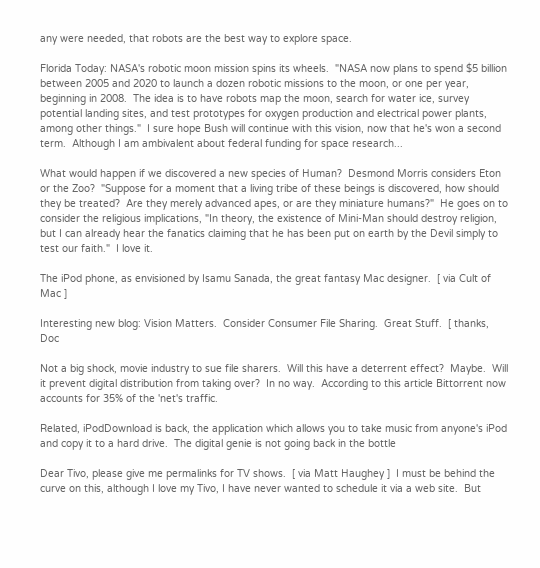any were needed, that robots are the best way to explore space.

Florida Today: NASA's robotic moon mission spins its wheels.  "NASA now plans to spend $5 billion between 2005 and 2020 to launch a dozen robotic missions to the moon, or one per year, beginning in 2008.  The idea is to have robots map the moon, search for water ice, survey potential landing sites, and test prototypes for oxygen production and electrical power plants, among other things."  I sure hope Bush will continue with this vision, now that he's won a second term.  Although I am ambivalent about federal funding for space research...

What would happen if we discovered a new species of Human?  Desmond Morris considers Eton or the Zoo?  "Suppose for a moment that a living tribe of these beings is discovered, how should they be treated?  Are they merely advanced apes, or are they miniature humans?"  He goes on to consider the religious implications, "In theory, the existence of Mini-Man should destroy religion, but I can already hear the fanatics claiming that he has been put on earth by the Devil simply to test our faith."  I love it.

The iPod phone, as envisioned by Isamu Sanada, the great fantasy Mac designer.  [ via Cult of Mac ]

Interesting new blog: Vision Matters.  Consider Consumer File Sharing.  Great Stuff.  [ thanks, Doc

Not a big shock, movie industry to sue file sharers.  Will this have a deterrent effect?  Maybe.  Will it prevent digital distribution from taking over?  In no way.  According to this article Bittorrent now accounts for 35% of the 'net's traffic.

Related, iPodDownload is back, the application which allows you to take music from anyone's iPod and copy it to a hard drive.  The digital genie is not going back in the bottle

Dear Tivo, please give me permalinks for TV shows.  [ via Matt Haughey ]  I must be behind the curve on this, although I love my Tivo, I have never wanted to schedule it via a web site.  But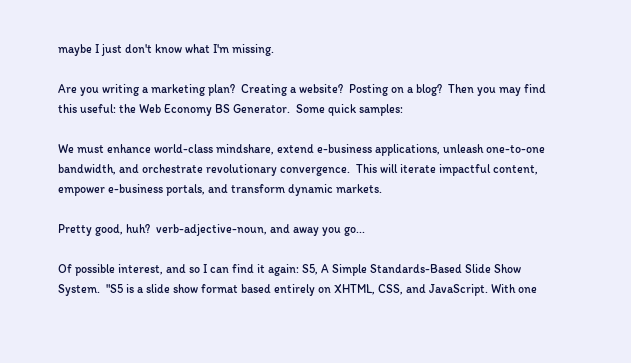maybe I just don't know what I'm missing.

Are you writing a marketing plan?  Creating a website?  Posting on a blog?  Then you may find this useful: the Web Economy BS Generator.  Some quick samples:

We must enhance world-class mindshare, extend e-business applications, unleash one-to-one bandwidth, and orchestrate revolutionary convergence.  This will iterate impactful content, empower e-business portals, and transform dynamic markets.

Pretty good, huh?  verb-adjective-noun, and away you go...

Of possible interest, and so I can find it again: S5, A Simple Standards-Based Slide Show System.  "S5 is a slide show format based entirely on XHTML, CSS, and JavaScript. With one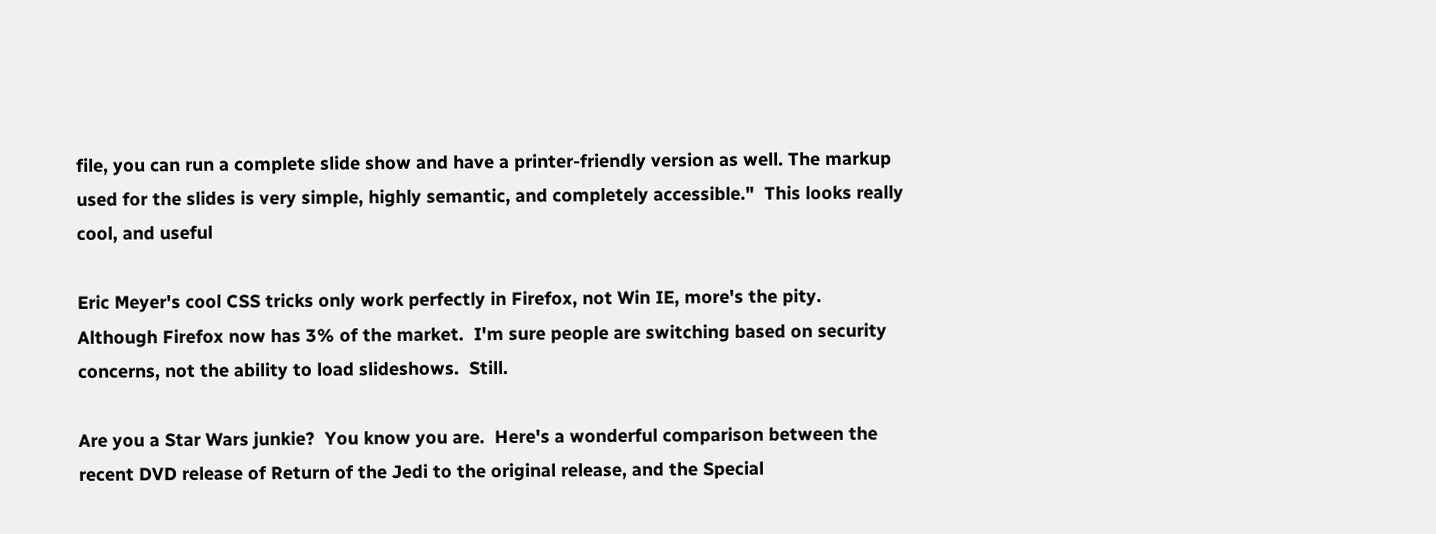file, you can run a complete slide show and have a printer-friendly version as well. The markup used for the slides is very simple, highly semantic, and completely accessible."  This looks really cool, and useful

Eric Meyer's cool CSS tricks only work perfectly in Firefox, not Win IE, more's the pity.  Although Firefox now has 3% of the market.  I'm sure people are switching based on security concerns, not the ability to load slideshows.  Still.

Are you a Star Wars junkie?  You know you are.  Here's a wonderful comparison between the recent DVD release of Return of the Jedi to the original release, and the Special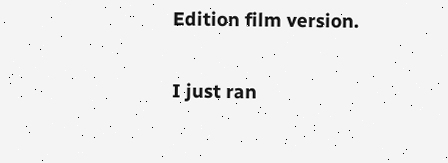Edition film version.

I just ran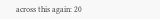across this again: 20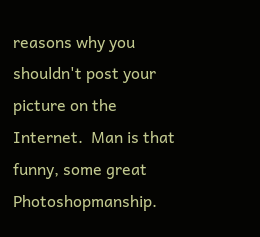reasons why you shouldn't post your picture on the Internet.  Man is that funny, some great Photoshopmanship.